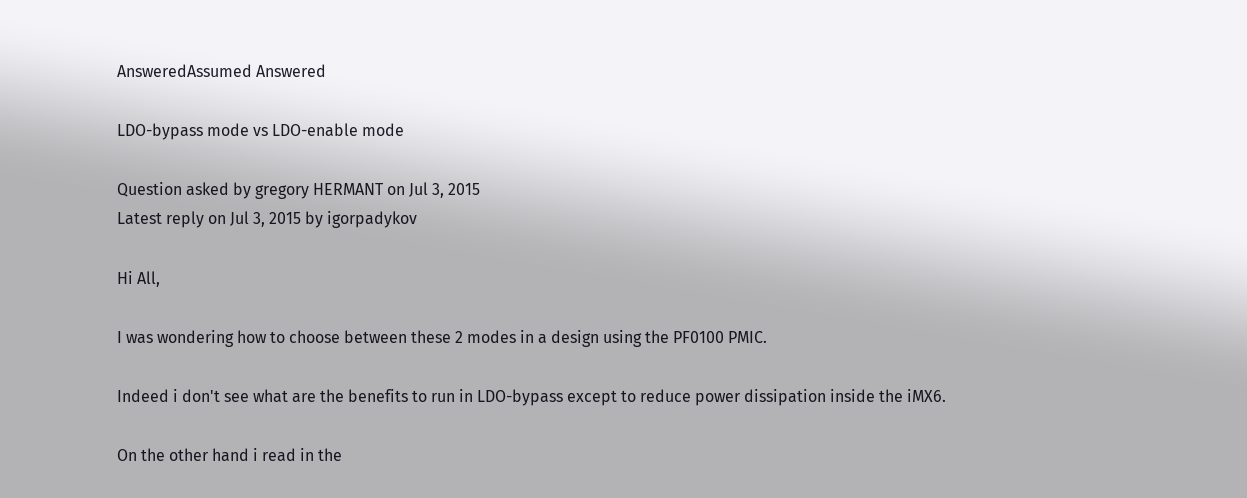AnsweredAssumed Answered

LDO-bypass mode vs LDO-enable mode

Question asked by gregory HERMANT on Jul 3, 2015
Latest reply on Jul 3, 2015 by igorpadykov

Hi All,

I was wondering how to choose between these 2 modes in a design using the PF0100 PMIC.

Indeed i don't see what are the benefits to run in LDO-bypass except to reduce power dissipation inside the iMX6.

On the other hand i read in the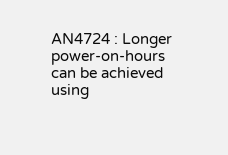AN4724 : Longer power-on-hours can be achieved using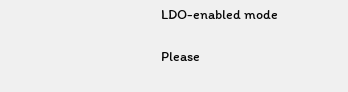LDO-enabled mode

Please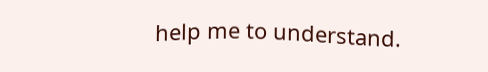help me to understand.